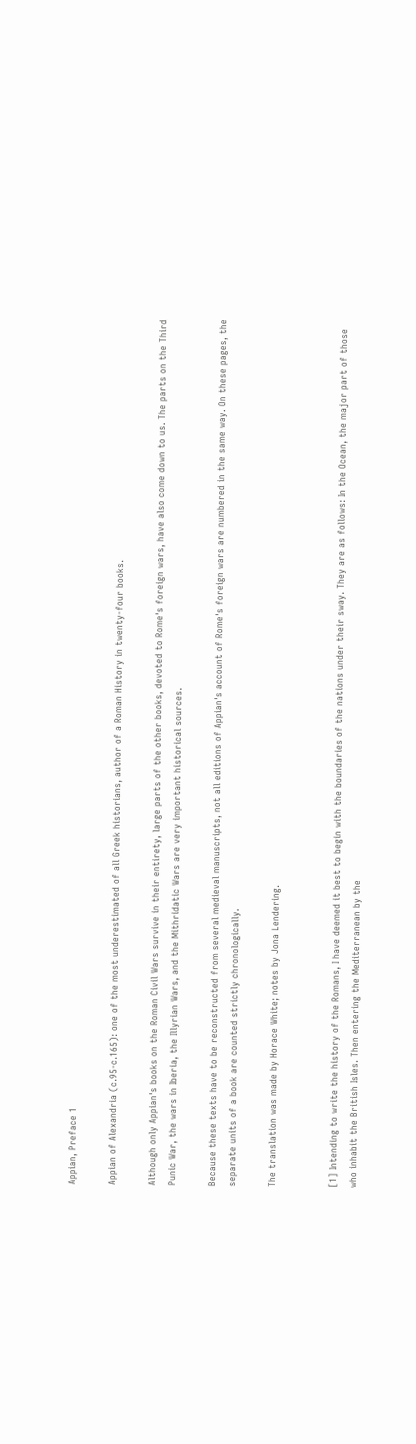Appian, Preface 1

Appian of Alexandria (c.95-c.165): one of the most underestimated of all Greek historians, author of a Roman History in twenty-four books.

Although only Appian's books on the Roman Civil Wars survive in their entirety, large parts of the other books, devoted to Rome's foreign wars, have also come down to us. The parts on the Third Punic War, the wars in Iberia, the Illyrian Wars, and the Mithridatic Wars are very important historical sources.

Because these texts have to be reconstructed from several medieval manuscripts, not all editions of Appian's account of Rome's foreign wars are numbered in the same way. On these pages, the separate units of a book are counted strictly chronologically.

The translation was made by Horace White; notes by Jona Lendering.


[1] Intending to write the history of the Romans, I have deemed it best to begin with the boundaries of the nations under their sway. They are as follows: In the Ocean, the major part of those who inhabit the British Isles. Then entering the Mediterranean by the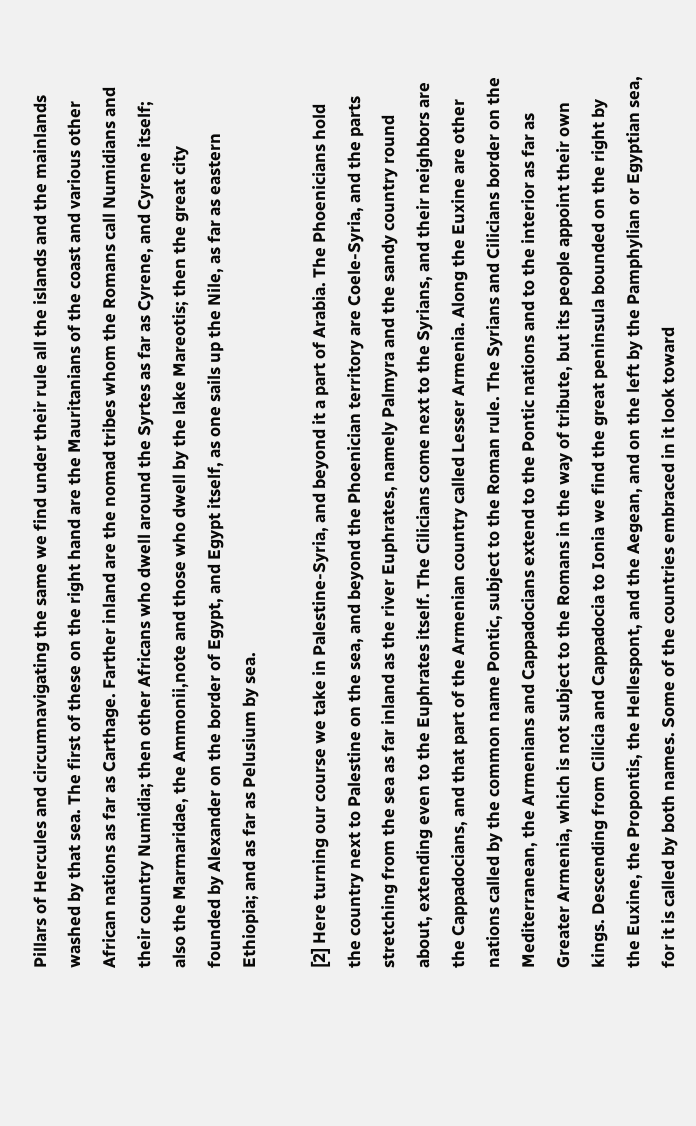Pillars of Hercules and circumnavigating the same we find under their rule all the islands and the mainlands washed by that sea. The first of these on the right hand are the Mauritanians of the coast and various other African nations as far as Carthage. Farther inland are the nomad tribes whom the Romans call Numidians and their country Numidia; then other Africans who dwell around the Syrtes as far as Cyrene, and Cyrene itself; also the Marmaridae, the Ammonii,note and those who dwell by the lake Mareotis; then the great city founded by Alexander on the border of Egypt, and Egypt itself, as one sails up the Nile, as far as eastern Ethiopia; and as far as Pelusium by sea.

[2] Here turning our course we take in Palestine-Syria, and beyond it a part of Arabia. The Phoenicians hold the country next to Palestine on the sea, and beyond the Phoenician territory are Coele-Syria, and the parts stretching from the sea as far inland as the river Euphrates, namely Palmyra and the sandy country round about, extending even to the Euphrates itself. The Cilicians come next to the Syrians, and their neighbors are the Cappadocians, and that part of the Armenian country called Lesser Armenia. Along the Euxine are other nations called by the common name Pontic, subject to the Roman rule. The Syrians and Cilicians border on the Mediterranean, the Armenians and Cappadocians extend to the Pontic nations and to the interior as far as Greater Armenia, which is not subject to the Romans in the way of tribute, but its people appoint their own kings. Descending from Cilicia and Cappadocia to Ionia we find the great peninsula bounded on the right by the Euxine, the Propontis, the Hellespont, and the Aegean, and on the left by the Pamphylian or Egyptian sea, for it is called by both names. Some of the countries embraced in it look toward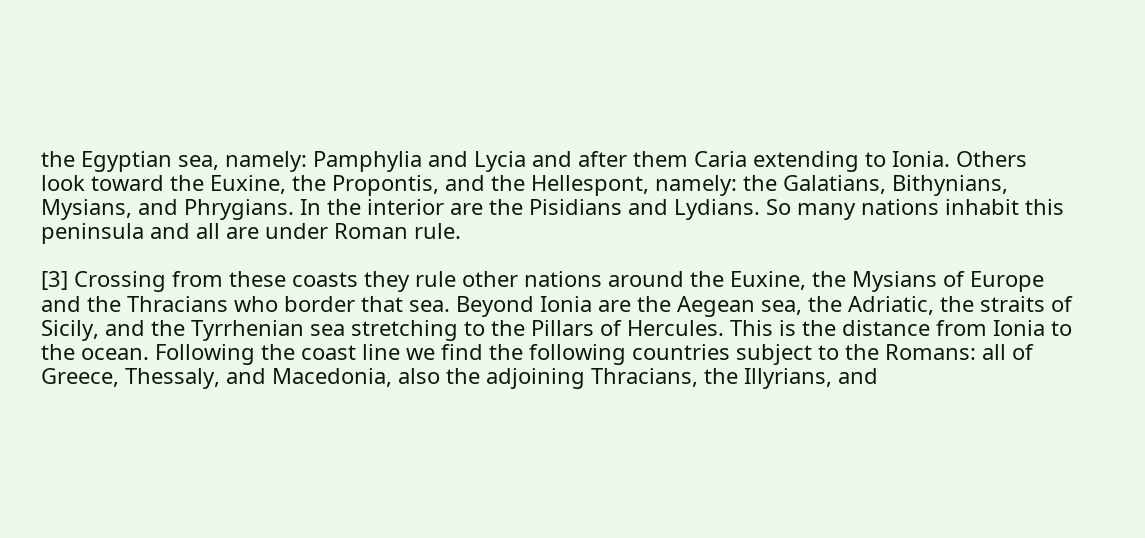the Egyptian sea, namely: Pamphylia and Lycia and after them Caria extending to Ionia. Others look toward the Euxine, the Propontis, and the Hellespont, namely: the Galatians, Bithynians, Mysians, and Phrygians. In the interior are the Pisidians and Lydians. So many nations inhabit this peninsula and all are under Roman rule.

[3] Crossing from these coasts they rule other nations around the Euxine, the Mysians of Europe and the Thracians who border that sea. Beyond Ionia are the Aegean sea, the Adriatic, the straits of Sicily, and the Tyrrhenian sea stretching to the Pillars of Hercules. This is the distance from Ionia to the ocean. Following the coast line we find the following countries subject to the Romans: all of Greece, Thessaly, and Macedonia, also the adjoining Thracians, the Illyrians, and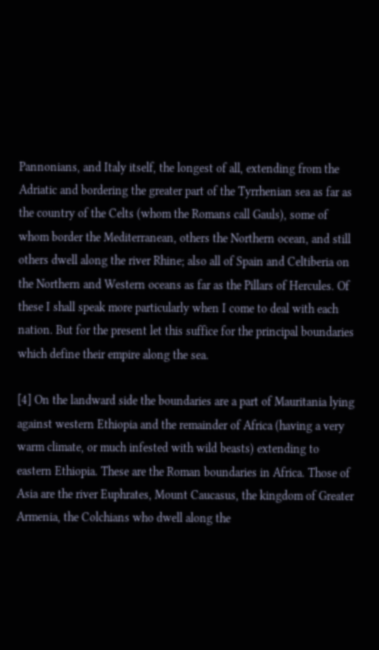Pannonians, and Italy itself, the longest of all, extending from the Adriatic and bordering the greater part of the Tyrrhenian sea as far as the country of the Celts (whom the Romans call Gauls), some of whom border the Mediterranean, others the Northern ocean, and still others dwell along the river Rhine; also all of Spain and Celtiberia on the Northern and Western oceans as far as the Pillars of Hercules. Of these I shall speak more particularly when I come to deal with each nation. But for the present let this suffice for the principal boundaries which define their empire along the sea.

[4] On the landward side the boundaries are a part of Mauritania lying against western Ethiopia and the remainder of Africa (having a very warm climate, or much infested with wild beasts) extending to eastern Ethiopia. These are the Roman boundaries in Africa. Those of Asia are the river Euphrates, Mount Caucasus, the kingdom of Greater Armenia, the Colchians who dwell along the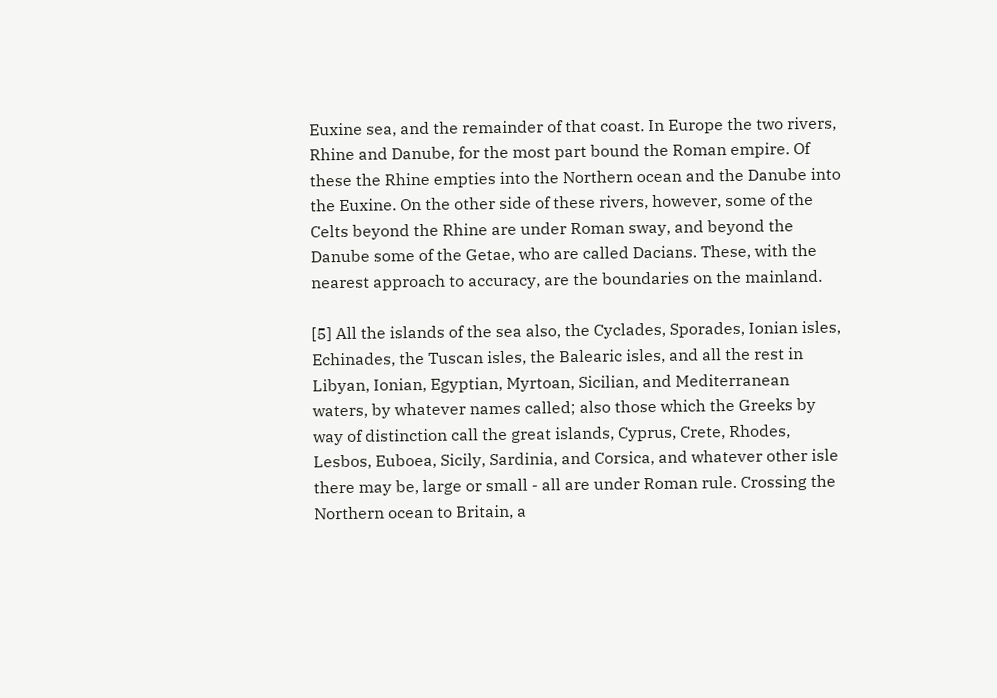Euxine sea, and the remainder of that coast. In Europe the two rivers, Rhine and Danube, for the most part bound the Roman empire. Of these the Rhine empties into the Northern ocean and the Danube into the Euxine. On the other side of these rivers, however, some of the Celts beyond the Rhine are under Roman sway, and beyond the Danube some of the Getae, who are called Dacians. These, with the nearest approach to accuracy, are the boundaries on the mainland.

[5] All the islands of the sea also, the Cyclades, Sporades, Ionian isles, Echinades, the Tuscan isles, the Balearic isles, and all the rest in Libyan, Ionian, Egyptian, Myrtoan, Sicilian, and Mediterranean waters, by whatever names called; also those which the Greeks by way of distinction call the great islands, Cyprus, Crete, Rhodes, Lesbos, Euboea, Sicily, Sardinia, and Corsica, and whatever other isle there may be, large or small - all are under Roman rule. Crossing the Northern ocean to Britain, a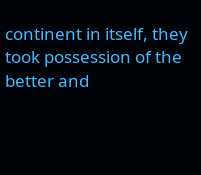continent in itself, they took possession of the better and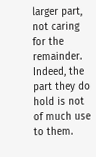larger part, not caring for the remainder. Indeed, the part they do hold is not of much use to them.